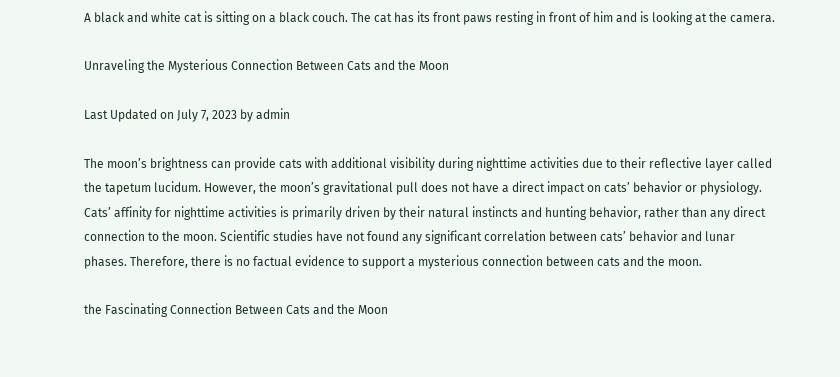A black and white cat is sitting on a black couch. The cat has its front paws resting in front of him and is looking at the camera.

Unraveling the Mysterious Connection Between Cats and the Moon

Last Updated on July 7, 2023 by admin

The moon’s brightness can provide cats with additional visibility during nighttime activities due to their reflective layer called the tapetum lucidum. However, the moon’s gravitational pull does not have a direct impact on cats’ behavior or physiology. Cats’ affinity for nighttime activities is primarily driven by their natural instincts and hunting behavior, rather than any direct connection to the moon. Scientific studies have not found any significant correlation between cats’ behavior and lunar phases. Therefore, there is no factual evidence to support a mysterious connection between cats and the moon.

the Fascinating Connection Between Cats and the Moon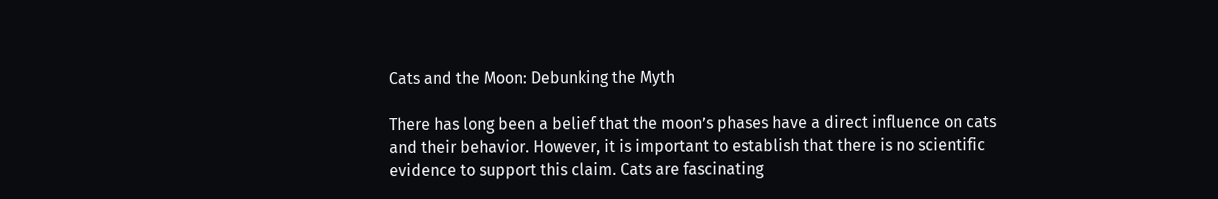Cats and the Moon: Debunking the Myth

There has long been a belief that the moon’s phases have a direct influence on cats and their behavior. However, it is important to establish that there is no scientific evidence to support this claim. Cats are fascinating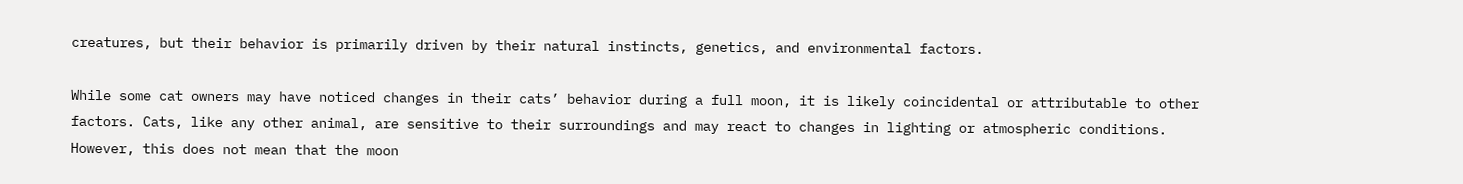creatures, but their behavior is primarily driven by their natural instincts, genetics, and environmental factors.

While some cat owners may have noticed changes in their cats’ behavior during a full moon, it is likely coincidental or attributable to other factors. Cats, like any other animal, are sensitive to their surroundings and may react to changes in lighting or atmospheric conditions. However, this does not mean that the moon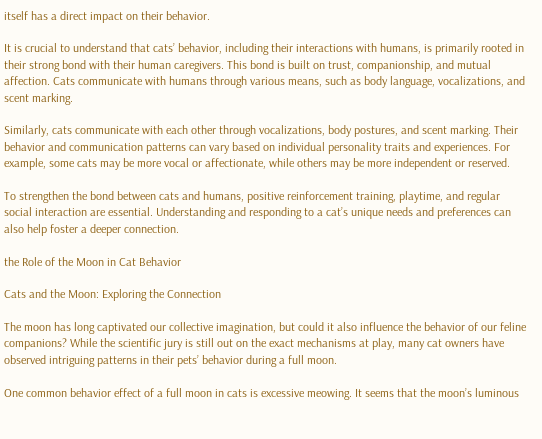itself has a direct impact on their behavior.

It is crucial to understand that cats’ behavior, including their interactions with humans, is primarily rooted in their strong bond with their human caregivers. This bond is built on trust, companionship, and mutual affection. Cats communicate with humans through various means, such as body language, vocalizations, and scent marking.

Similarly, cats communicate with each other through vocalizations, body postures, and scent marking. Their behavior and communication patterns can vary based on individual personality traits and experiences. For example, some cats may be more vocal or affectionate, while others may be more independent or reserved.

To strengthen the bond between cats and humans, positive reinforcement training, playtime, and regular social interaction are essential. Understanding and responding to a cat’s unique needs and preferences can also help foster a deeper connection.

the Role of the Moon in Cat Behavior

Cats and the Moon: Exploring the Connection

The moon has long captivated our collective imagination, but could it also influence the behavior of our feline companions? While the scientific jury is still out on the exact mechanisms at play, many cat owners have observed intriguing patterns in their pets’ behavior during a full moon.

One common behavior effect of a full moon in cats is excessive meowing. It seems that the moon’s luminous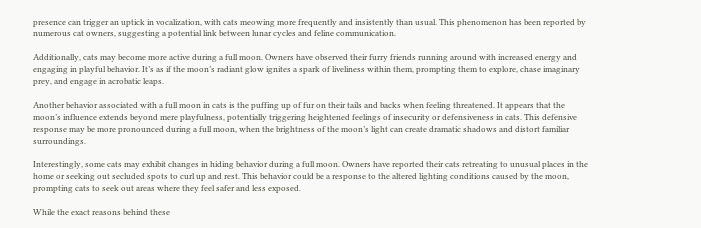presence can trigger an uptick in vocalization, with cats meowing more frequently and insistently than usual. This phenomenon has been reported by numerous cat owners, suggesting a potential link between lunar cycles and feline communication.

Additionally, cats may become more active during a full moon. Owners have observed their furry friends running around with increased energy and engaging in playful behavior. It’s as if the moon’s radiant glow ignites a spark of liveliness within them, prompting them to explore, chase imaginary prey, and engage in acrobatic leaps.

Another behavior associated with a full moon in cats is the puffing up of fur on their tails and backs when feeling threatened. It appears that the moon’s influence extends beyond mere playfulness, potentially triggering heightened feelings of insecurity or defensiveness in cats. This defensive response may be more pronounced during a full moon, when the brightness of the moon’s light can create dramatic shadows and distort familiar surroundings.

Interestingly, some cats may exhibit changes in hiding behavior during a full moon. Owners have reported their cats retreating to unusual places in the home or seeking out secluded spots to curl up and rest. This behavior could be a response to the altered lighting conditions caused by the moon, prompting cats to seek out areas where they feel safer and less exposed.

While the exact reasons behind these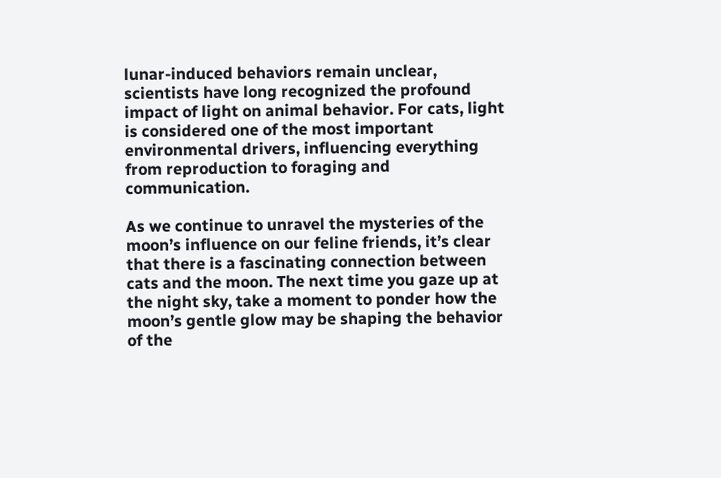lunar-induced behaviors remain unclear, scientists have long recognized the profound impact of light on animal behavior. For cats, light is considered one of the most important environmental drivers, influencing everything from reproduction to foraging and communication.

As we continue to unravel the mysteries of the moon’s influence on our feline friends, it’s clear that there is a fascinating connection between cats and the moon. The next time you gaze up at the night sky, take a moment to ponder how the moon’s gentle glow may be shaping the behavior of the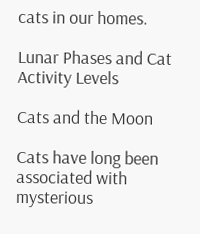cats in our homes.

Lunar Phases and Cat Activity Levels

Cats and the Moon

Cats have long been associated with mysterious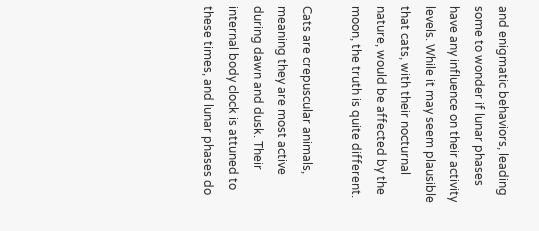and enigmatic behaviors, leading some to wonder if lunar phases have any influence on their activity levels. While it may seem plausible that cats, with their nocturnal nature, would be affected by the moon, the truth is quite different.

Cats are crepuscular animals, meaning they are most active during dawn and dusk. Their internal body clock is attuned to these times, and lunar phases do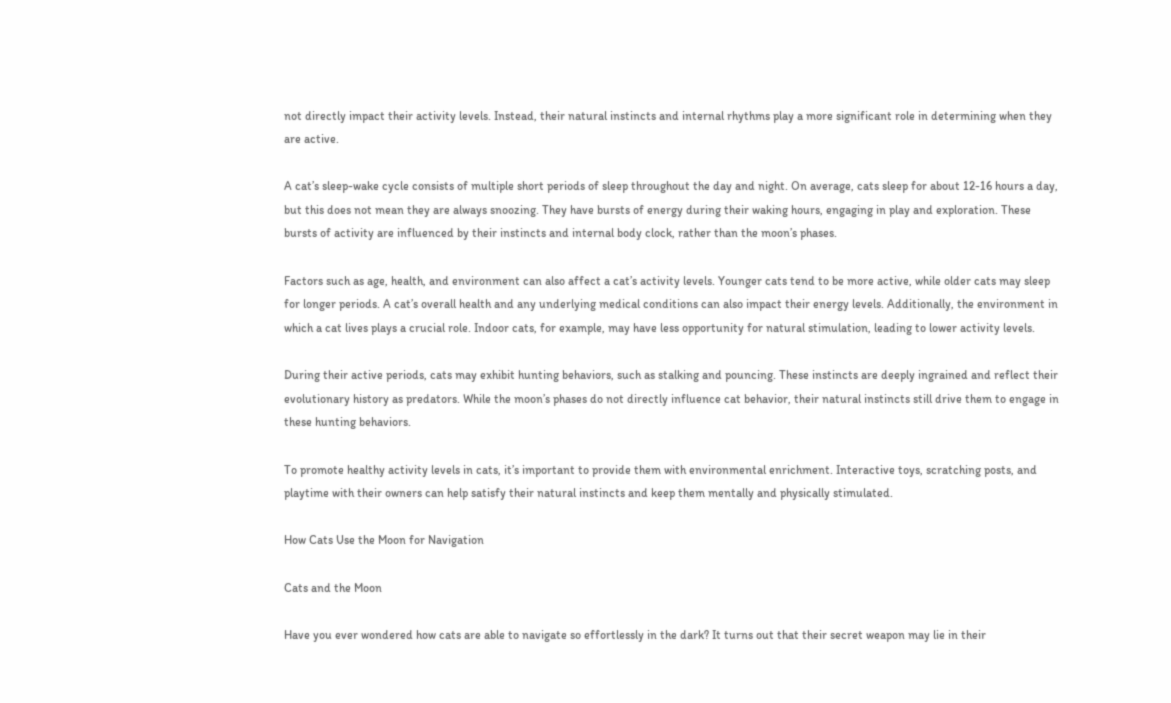not directly impact their activity levels. Instead, their natural instincts and internal rhythms play a more significant role in determining when they are active.

A cat’s sleep-wake cycle consists of multiple short periods of sleep throughout the day and night. On average, cats sleep for about 12-16 hours a day, but this does not mean they are always snoozing. They have bursts of energy during their waking hours, engaging in play and exploration. These bursts of activity are influenced by their instincts and internal body clock, rather than the moon’s phases.

Factors such as age, health, and environment can also affect a cat’s activity levels. Younger cats tend to be more active, while older cats may sleep for longer periods. A cat’s overall health and any underlying medical conditions can also impact their energy levels. Additionally, the environment in which a cat lives plays a crucial role. Indoor cats, for example, may have less opportunity for natural stimulation, leading to lower activity levels.

During their active periods, cats may exhibit hunting behaviors, such as stalking and pouncing. These instincts are deeply ingrained and reflect their evolutionary history as predators. While the moon’s phases do not directly influence cat behavior, their natural instincts still drive them to engage in these hunting behaviors.

To promote healthy activity levels in cats, it’s important to provide them with environmental enrichment. Interactive toys, scratching posts, and playtime with their owners can help satisfy their natural instincts and keep them mentally and physically stimulated.

How Cats Use the Moon for Navigation

Cats and the Moon

Have you ever wondered how cats are able to navigate so effortlessly in the dark? It turns out that their secret weapon may lie in their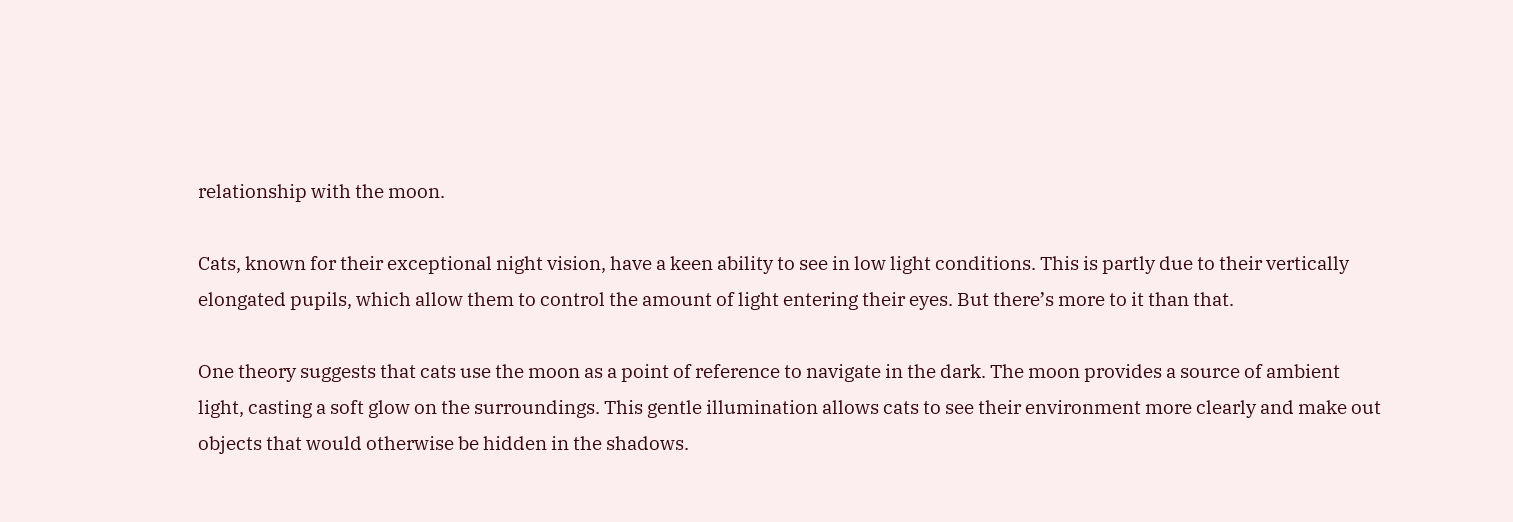relationship with the moon.

Cats, known for their exceptional night vision, have a keen ability to see in low light conditions. This is partly due to their vertically elongated pupils, which allow them to control the amount of light entering their eyes. But there’s more to it than that.

One theory suggests that cats use the moon as a point of reference to navigate in the dark. The moon provides a source of ambient light, casting a soft glow on the surroundings. This gentle illumination allows cats to see their environment more clearly and make out objects that would otherwise be hidden in the shadows.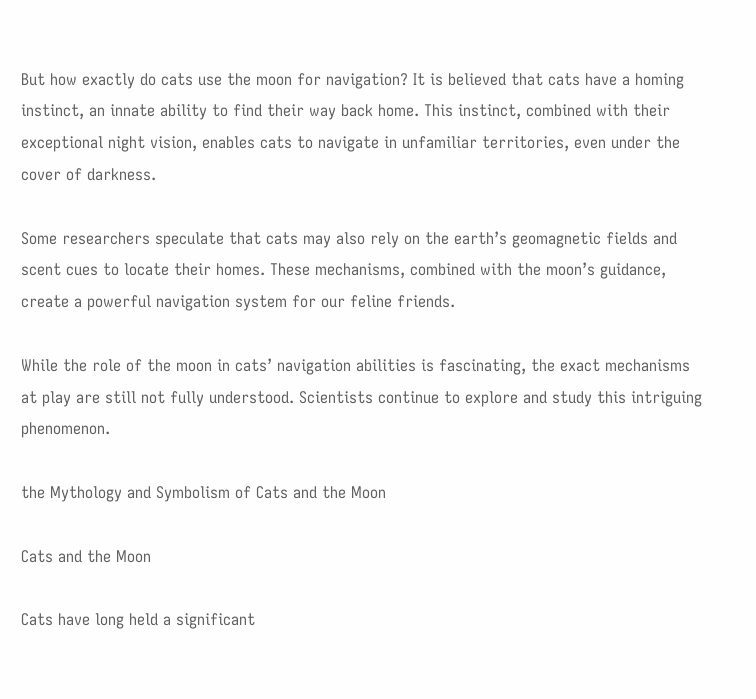But how exactly do cats use the moon for navigation? It is believed that cats have a homing instinct, an innate ability to find their way back home. This instinct, combined with their exceptional night vision, enables cats to navigate in unfamiliar territories, even under the cover of darkness.

Some researchers speculate that cats may also rely on the earth’s geomagnetic fields and scent cues to locate their homes. These mechanisms, combined with the moon’s guidance, create a powerful navigation system for our feline friends.

While the role of the moon in cats’ navigation abilities is fascinating, the exact mechanisms at play are still not fully understood. Scientists continue to explore and study this intriguing phenomenon.

the Mythology and Symbolism of Cats and the Moon

Cats and the Moon

Cats have long held a significant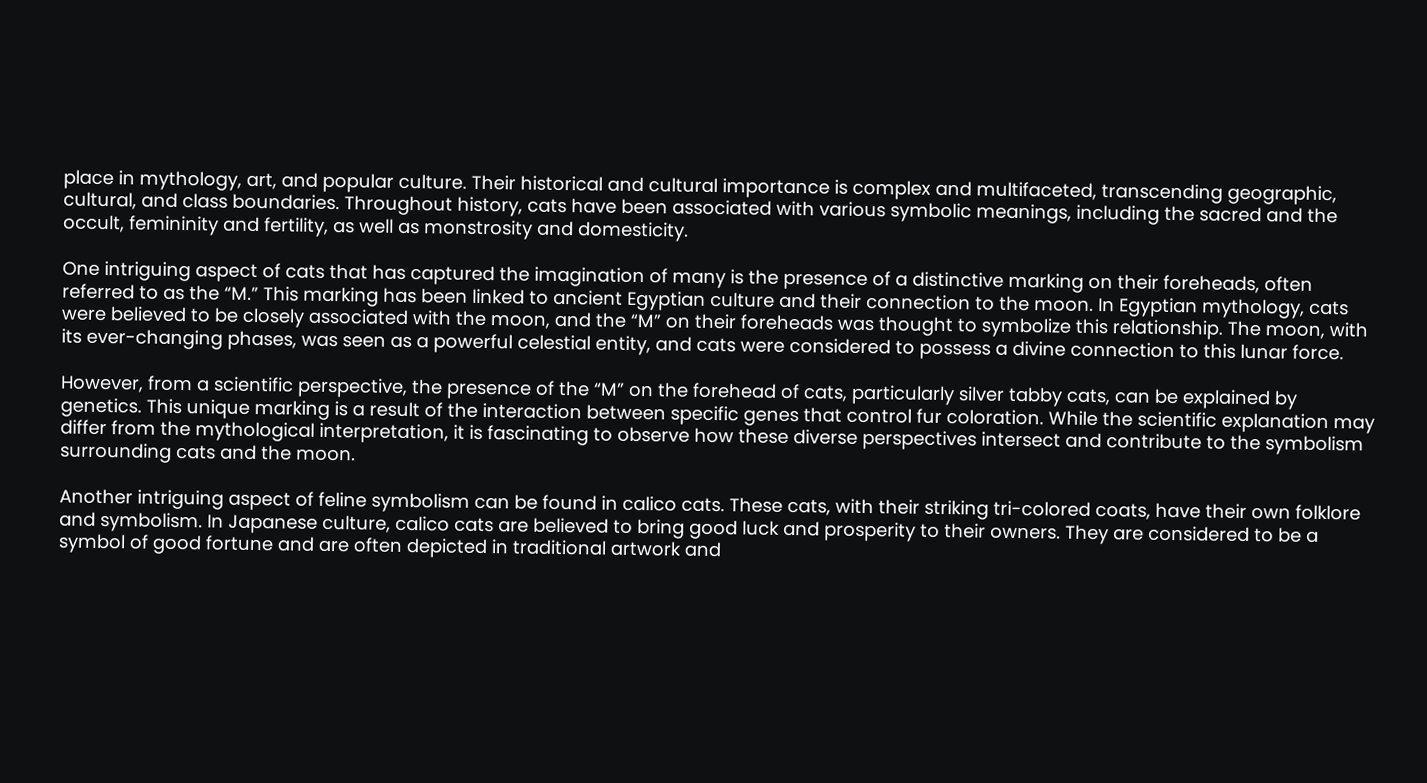place in mythology, art, and popular culture. Their historical and cultural importance is complex and multifaceted, transcending geographic, cultural, and class boundaries. Throughout history, cats have been associated with various symbolic meanings, including the sacred and the occult, femininity and fertility, as well as monstrosity and domesticity.

One intriguing aspect of cats that has captured the imagination of many is the presence of a distinctive marking on their foreheads, often referred to as the “M.” This marking has been linked to ancient Egyptian culture and their connection to the moon. In Egyptian mythology, cats were believed to be closely associated with the moon, and the “M” on their foreheads was thought to symbolize this relationship. The moon, with its ever-changing phases, was seen as a powerful celestial entity, and cats were considered to possess a divine connection to this lunar force.

However, from a scientific perspective, the presence of the “M” on the forehead of cats, particularly silver tabby cats, can be explained by genetics. This unique marking is a result of the interaction between specific genes that control fur coloration. While the scientific explanation may differ from the mythological interpretation, it is fascinating to observe how these diverse perspectives intersect and contribute to the symbolism surrounding cats and the moon.

Another intriguing aspect of feline symbolism can be found in calico cats. These cats, with their striking tri-colored coats, have their own folklore and symbolism. In Japanese culture, calico cats are believed to bring good luck and prosperity to their owners. They are considered to be a symbol of good fortune and are often depicted in traditional artwork and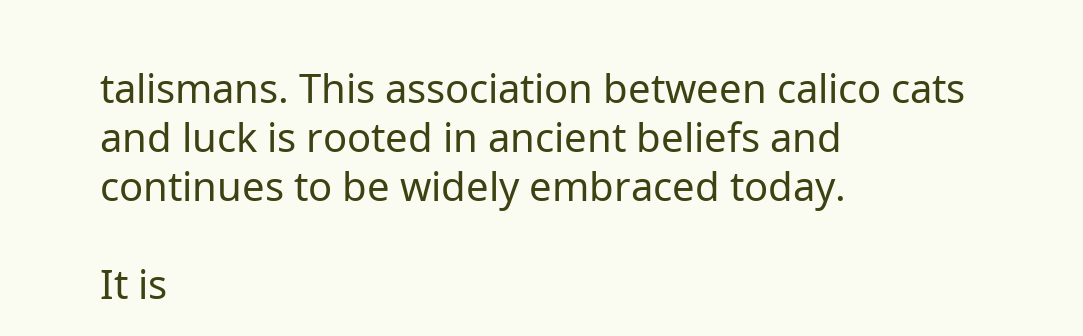talismans. This association between calico cats and luck is rooted in ancient beliefs and continues to be widely embraced today.

It is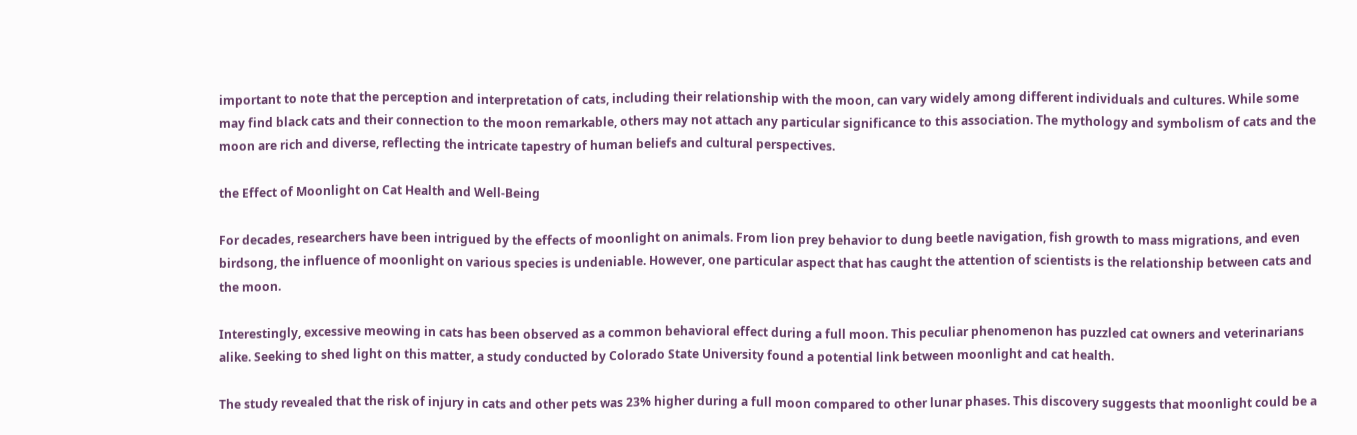important to note that the perception and interpretation of cats, including their relationship with the moon, can vary widely among different individuals and cultures. While some may find black cats and their connection to the moon remarkable, others may not attach any particular significance to this association. The mythology and symbolism of cats and the moon are rich and diverse, reflecting the intricate tapestry of human beliefs and cultural perspectives.

the Effect of Moonlight on Cat Health and Well-Being

For decades, researchers have been intrigued by the effects of moonlight on animals. From lion prey behavior to dung beetle navigation, fish growth to mass migrations, and even birdsong, the influence of moonlight on various species is undeniable. However, one particular aspect that has caught the attention of scientists is the relationship between cats and the moon.

Interestingly, excessive meowing in cats has been observed as a common behavioral effect during a full moon. This peculiar phenomenon has puzzled cat owners and veterinarians alike. Seeking to shed light on this matter, a study conducted by Colorado State University found a potential link between moonlight and cat health.

The study revealed that the risk of injury in cats and other pets was 23% higher during a full moon compared to other lunar phases. This discovery suggests that moonlight could be a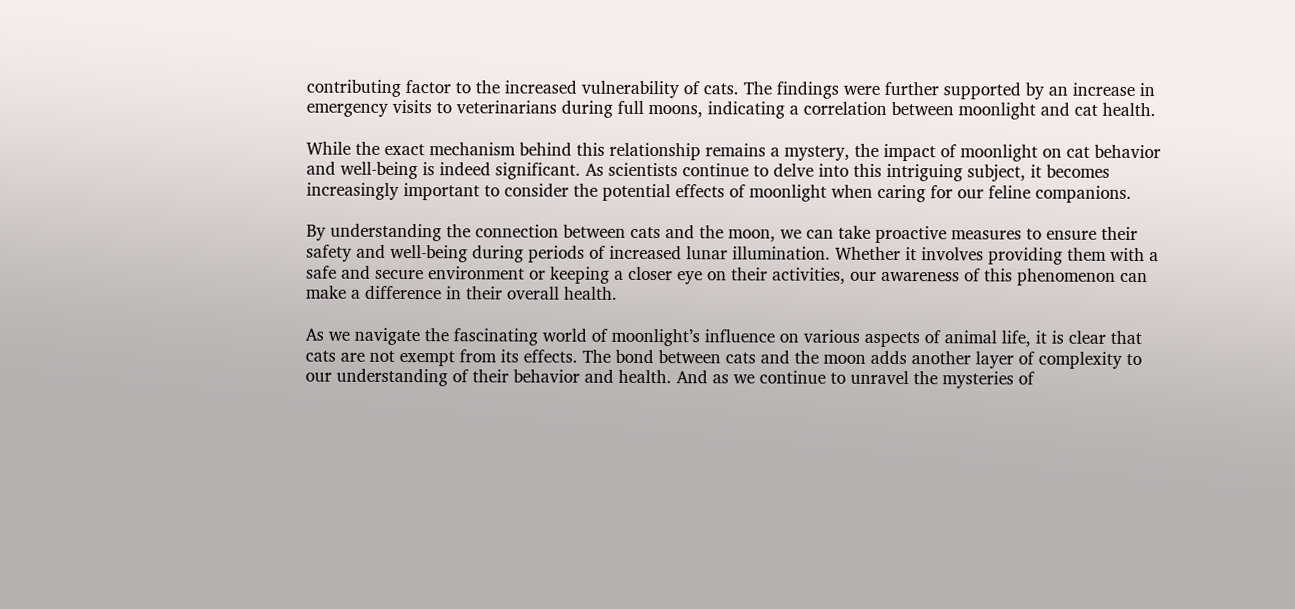contributing factor to the increased vulnerability of cats. The findings were further supported by an increase in emergency visits to veterinarians during full moons, indicating a correlation between moonlight and cat health.

While the exact mechanism behind this relationship remains a mystery, the impact of moonlight on cat behavior and well-being is indeed significant. As scientists continue to delve into this intriguing subject, it becomes increasingly important to consider the potential effects of moonlight when caring for our feline companions.

By understanding the connection between cats and the moon, we can take proactive measures to ensure their safety and well-being during periods of increased lunar illumination. Whether it involves providing them with a safe and secure environment or keeping a closer eye on their activities, our awareness of this phenomenon can make a difference in their overall health.

As we navigate the fascinating world of moonlight’s influence on various aspects of animal life, it is clear that cats are not exempt from its effects. The bond between cats and the moon adds another layer of complexity to our understanding of their behavior and health. And as we continue to unravel the mysteries of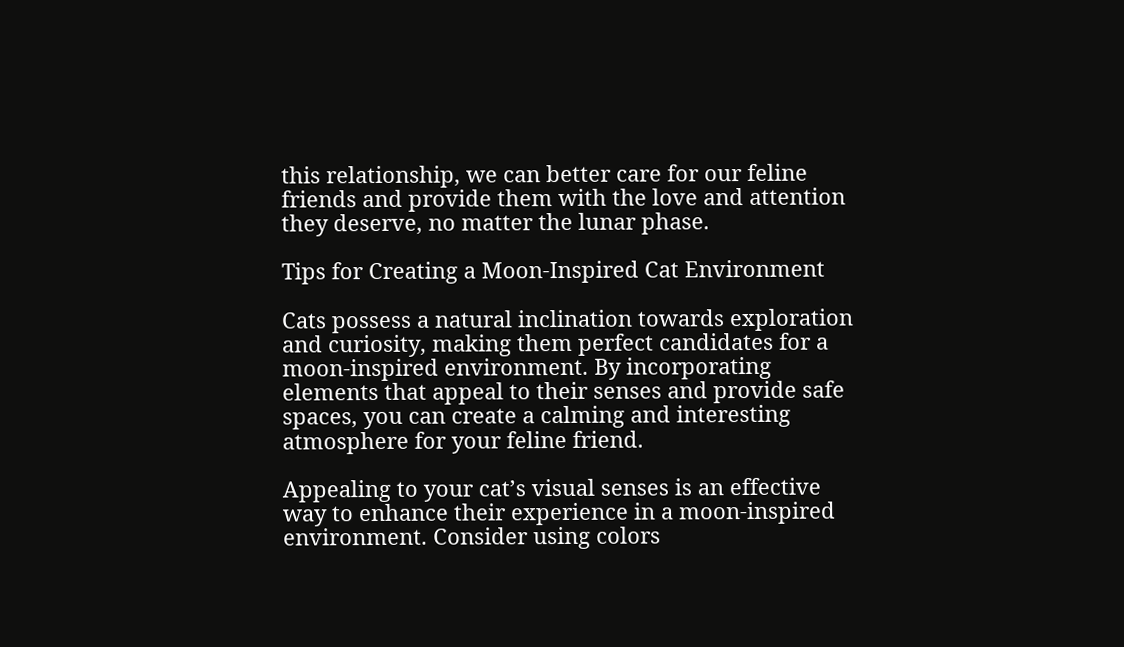this relationship, we can better care for our feline friends and provide them with the love and attention they deserve, no matter the lunar phase.

Tips for Creating a Moon-Inspired Cat Environment

Cats possess a natural inclination towards exploration and curiosity, making them perfect candidates for a moon-inspired environment. By incorporating elements that appeal to their senses and provide safe spaces, you can create a calming and interesting atmosphere for your feline friend.

Appealing to your cat’s visual senses is an effective way to enhance their experience in a moon-inspired environment. Consider using colors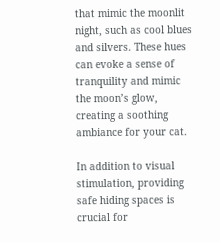that mimic the moonlit night, such as cool blues and silvers. These hues can evoke a sense of tranquility and mimic the moon’s glow, creating a soothing ambiance for your cat.

In addition to visual stimulation, providing safe hiding spaces is crucial for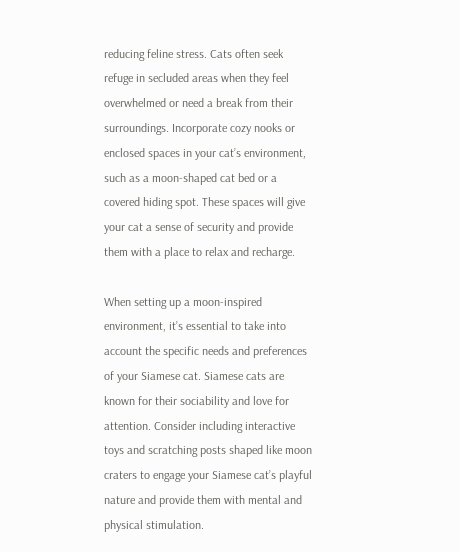reducing feline stress. Cats often seek refuge in secluded areas when they feel overwhelmed or need a break from their surroundings. Incorporate cozy nooks or enclosed spaces in your cat’s environment, such as a moon-shaped cat bed or a covered hiding spot. These spaces will give your cat a sense of security and provide them with a place to relax and recharge.

When setting up a moon-inspired environment, it’s essential to take into account the specific needs and preferences of your Siamese cat. Siamese cats are known for their sociability and love for attention. Consider including interactive toys and scratching posts shaped like moon craters to engage your Siamese cat’s playful nature and provide them with mental and physical stimulation.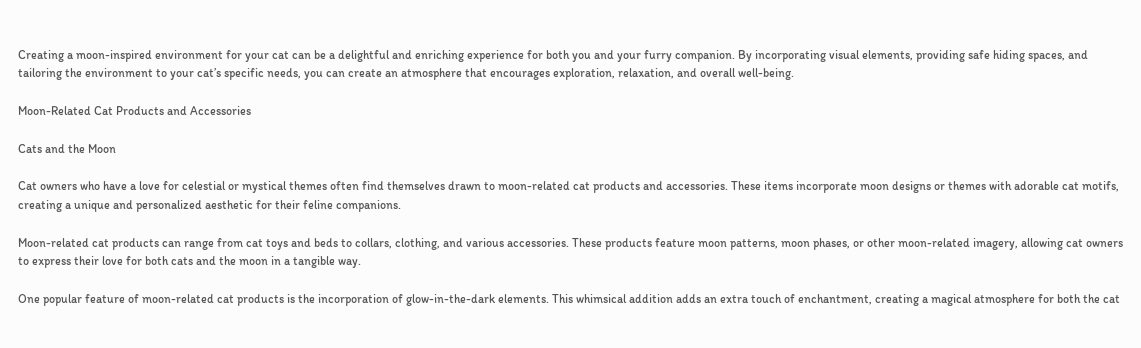Creating a moon-inspired environment for your cat can be a delightful and enriching experience for both you and your furry companion. By incorporating visual elements, providing safe hiding spaces, and tailoring the environment to your cat’s specific needs, you can create an atmosphere that encourages exploration, relaxation, and overall well-being.

Moon-Related Cat Products and Accessories

Cats and the Moon

Cat owners who have a love for celestial or mystical themes often find themselves drawn to moon-related cat products and accessories. These items incorporate moon designs or themes with adorable cat motifs, creating a unique and personalized aesthetic for their feline companions.

Moon-related cat products can range from cat toys and beds to collars, clothing, and various accessories. These products feature moon patterns, moon phases, or other moon-related imagery, allowing cat owners to express their love for both cats and the moon in a tangible way.

One popular feature of moon-related cat products is the incorporation of glow-in-the-dark elements. This whimsical addition adds an extra touch of enchantment, creating a magical atmosphere for both the cat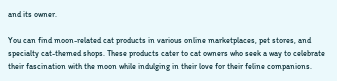and its owner.

You can find moon-related cat products in various online marketplaces, pet stores, and specialty cat-themed shops. These products cater to cat owners who seek a way to celebrate their fascination with the moon while indulging in their love for their feline companions.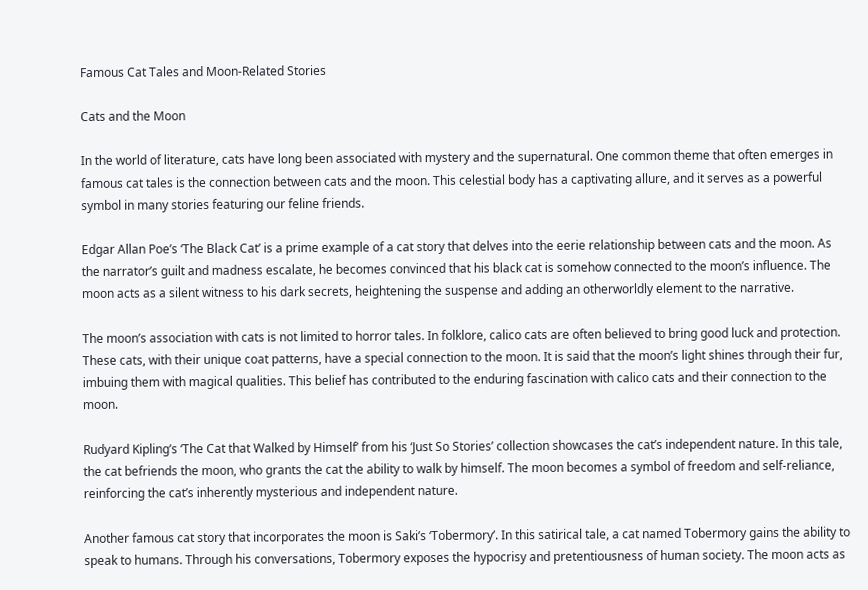Famous Cat Tales and Moon-Related Stories

Cats and the Moon

In the world of literature, cats have long been associated with mystery and the supernatural. One common theme that often emerges in famous cat tales is the connection between cats and the moon. This celestial body has a captivating allure, and it serves as a powerful symbol in many stories featuring our feline friends.

Edgar Allan Poe’s ‘The Black Cat’ is a prime example of a cat story that delves into the eerie relationship between cats and the moon. As the narrator’s guilt and madness escalate, he becomes convinced that his black cat is somehow connected to the moon’s influence. The moon acts as a silent witness to his dark secrets, heightening the suspense and adding an otherworldly element to the narrative.

The moon’s association with cats is not limited to horror tales. In folklore, calico cats are often believed to bring good luck and protection. These cats, with their unique coat patterns, have a special connection to the moon. It is said that the moon’s light shines through their fur, imbuing them with magical qualities. This belief has contributed to the enduring fascination with calico cats and their connection to the moon.

Rudyard Kipling’s ‘The Cat that Walked by Himself’ from his ‘Just So Stories’ collection showcases the cat’s independent nature. In this tale, the cat befriends the moon, who grants the cat the ability to walk by himself. The moon becomes a symbol of freedom and self-reliance, reinforcing the cat’s inherently mysterious and independent nature.

Another famous cat story that incorporates the moon is Saki’s ‘Tobermory’. In this satirical tale, a cat named Tobermory gains the ability to speak to humans. Through his conversations, Tobermory exposes the hypocrisy and pretentiousness of human society. The moon acts as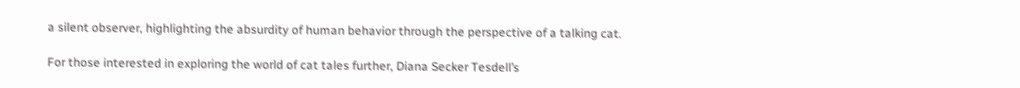a silent observer, highlighting the absurdity of human behavior through the perspective of a talking cat.

For those interested in exploring the world of cat tales further, Diana Secker Tesdell’s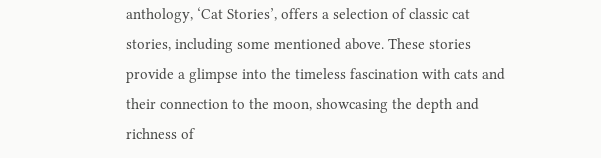anthology, ‘Cat Stories’, offers a selection of classic cat stories, including some mentioned above. These stories provide a glimpse into the timeless fascination with cats and their connection to the moon, showcasing the depth and richness of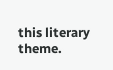this literary theme.